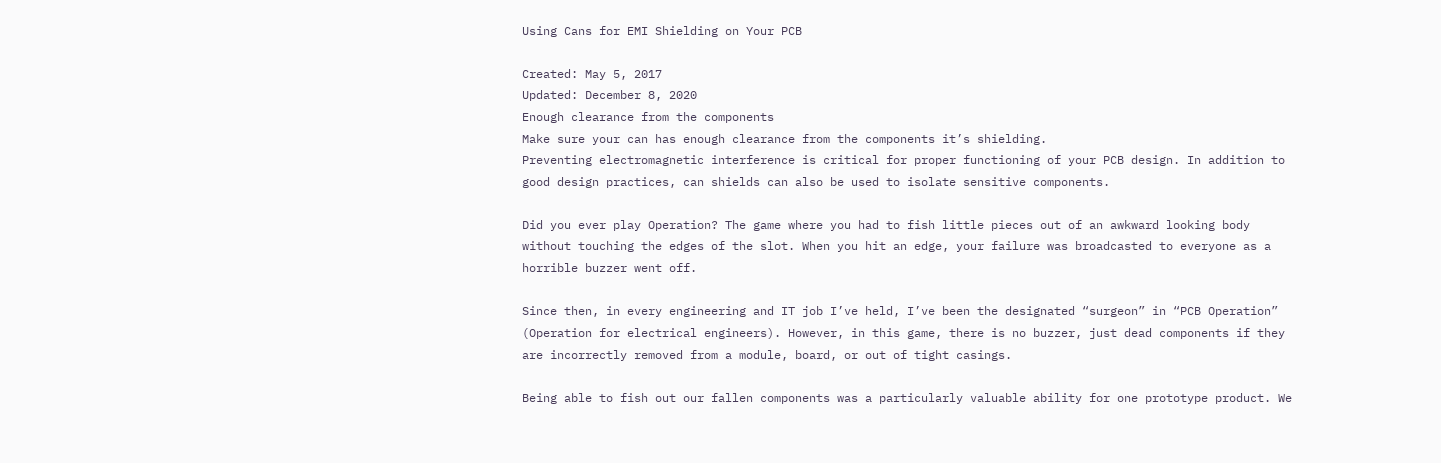Using Cans for EMI Shielding on Your PCB

Created: May 5, 2017
Updated: December 8, 2020
Enough clearance from the components
Make sure your can has enough clearance from the components it’s shielding.
Preventing electromagnetic interference is critical for proper functioning of your PCB design. In addition to good design practices, can shields can also be used to isolate sensitive components.

Did you ever play Operation? The game where you had to fish little pieces out of an awkward looking body without touching the edges of the slot. When you hit an edge, your failure was broadcasted to everyone as a horrible buzzer went off.

Since then, in every engineering and IT job I’ve held, I’ve been the designated “surgeon” in “PCB Operation” (Operation for electrical engineers). However, in this game, there is no buzzer, just dead components if they are incorrectly removed from a module, board, or out of tight casings.

Being able to fish out our fallen components was a particularly valuable ability for one prototype product. We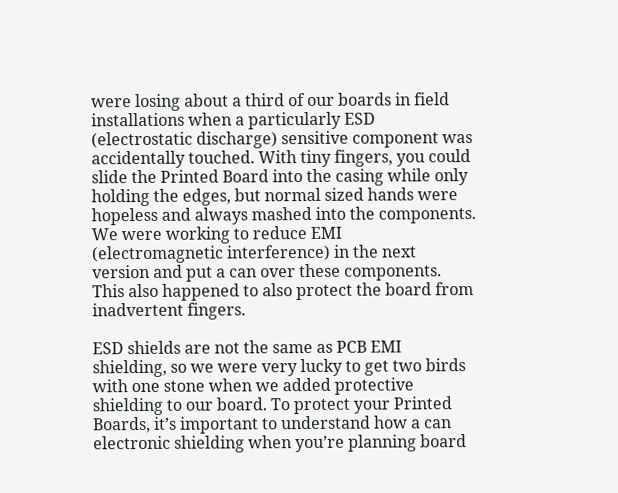were losing about a third of our boards in field installations when a particularly ESD (electrostatic discharge) sensitive component was accidentally touched. With tiny fingers, you could slide the Printed Board into the casing while only holding the edges, but normal sized hands were hopeless and always mashed into the components. We were working to reduce EMI (electromagnetic interference) in the next version and put a can over these components. This also happened to also protect the board from inadvertent fingers.

ESD shields are not the same as PCB EMI shielding, so we were very lucky to get two birds with one stone when we added protective shielding to our board. To protect your Printed Boards, it’s important to understand how a can electronic shielding when you’re planning board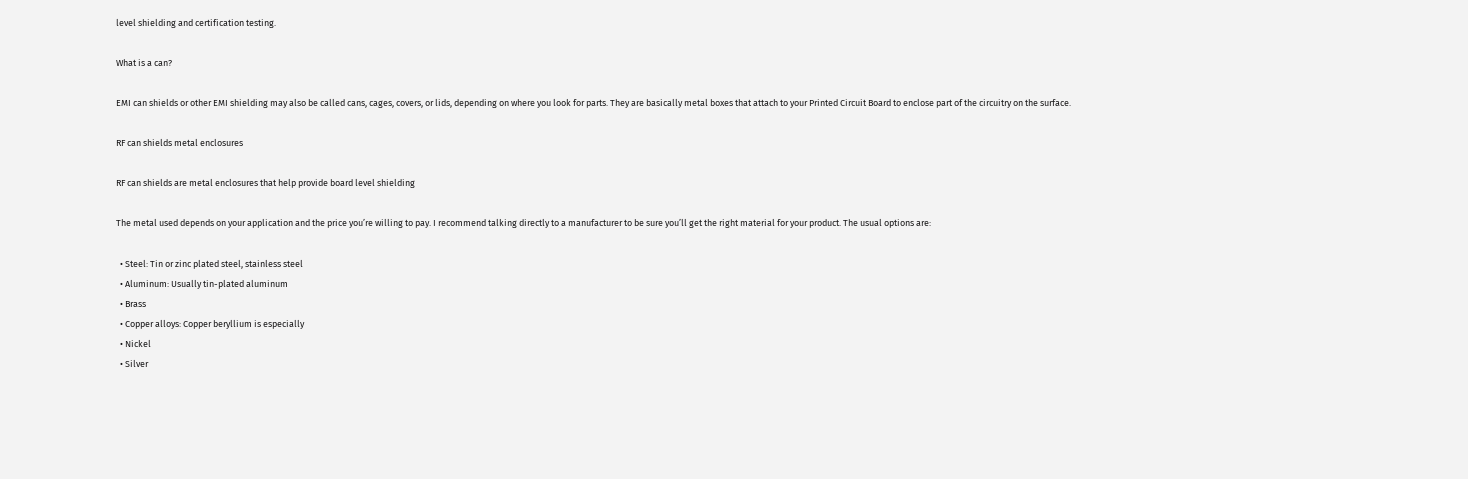level shielding and certification testing.

What is a can?

EMI can shields or other EMI shielding may also be called cans, cages, covers, or lids, depending on where you look for parts. They are basically metal boxes that attach to your Printed Circuit Board to enclose part of the circuitry on the surface.

RF can shields metal enclosures

RF can shields are metal enclosures that help provide board level shielding

The metal used depends on your application and the price you’re willing to pay. I recommend talking directly to a manufacturer to be sure you’ll get the right material for your product. The usual options are:

  • Steel: Tin or zinc plated steel, stainless steel
  • Aluminum: Usually tin-plated aluminum
  • Brass
  • Copper alloys: Copper beryllium is especially
  • Nickel
  • Silver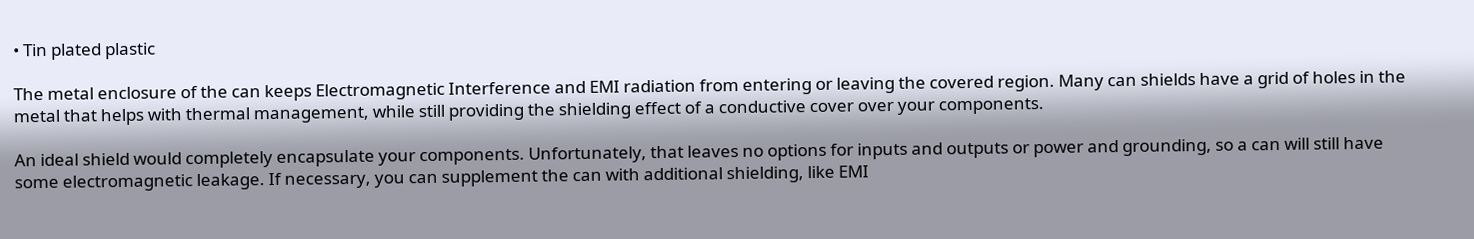• Tin plated plastic

The metal enclosure of the can keeps Electromagnetic Interference and EMI radiation from entering or leaving the covered region. Many can shields have a grid of holes in the metal that helps with thermal management, while still providing the shielding effect of a conductive cover over your components.

An ideal shield would completely encapsulate your components. Unfortunately, that leaves no options for inputs and outputs or power and grounding, so a can will still have some electromagnetic leakage. If necessary, you can supplement the can with additional shielding, like EMI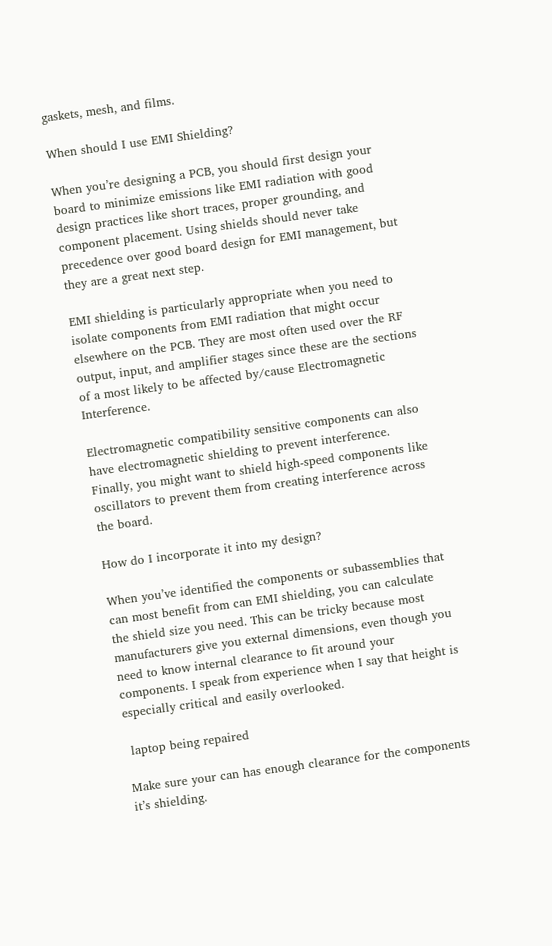gaskets, mesh, and films.

When should I use EMI Shielding?

When you’re designing a PCB, you should first design your board to minimize emissions like EMI radiation with good design practices like short traces, proper grounding, and component placement. Using shields should never take precedence over good board design for EMI management, but they are a great next step.

EMI shielding is particularly appropriate when you need to isolate components from EMI radiation that might occur elsewhere on the PCB. They are most often used over the RF output, input, and amplifier stages since these are the sections of a most likely to be affected by/cause Electromagnetic Interference.

Electromagnetic compatibility sensitive components can also have electromagnetic shielding to prevent interference. Finally, you might want to shield high-speed components like oscillators to prevent them from creating interference across the board.

How do I incorporate it into my design?

When you’ve identified the components or subassemblies that can most benefit from can EMI shielding, you can calculate the shield size you need. This can be tricky because most manufacturers give you external dimensions, even though you need to know internal clearance to fit around your components. I speak from experience when I say that height is especially critical and easily overlooked.

 laptop being repaired

Make sure your can has enough clearance for the components it’s shielding.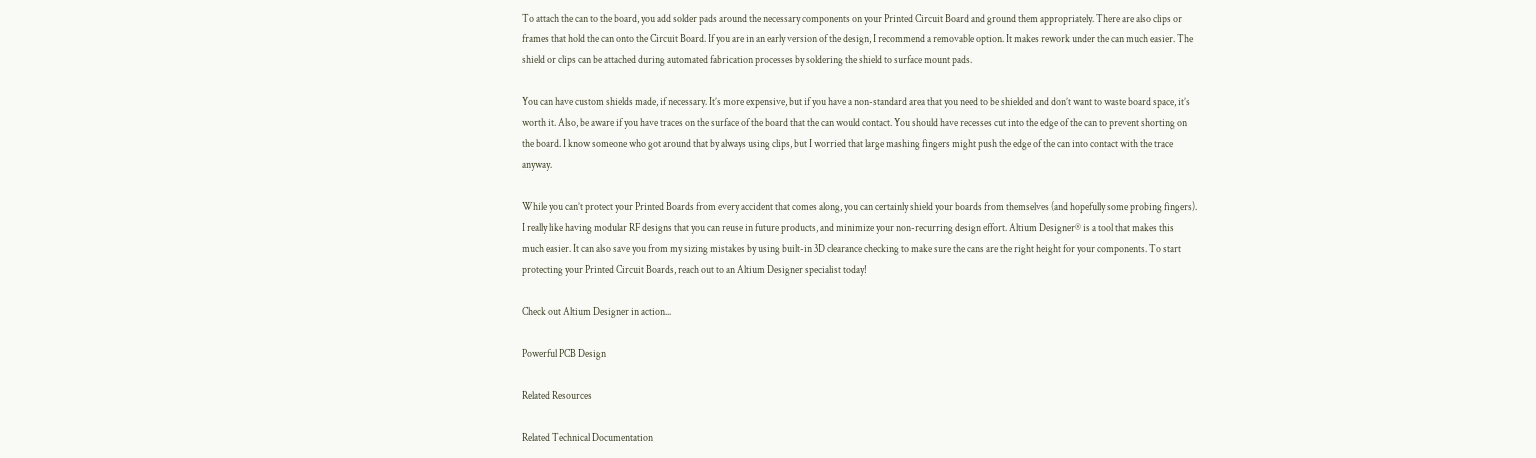To attach the can to the board, you add solder pads around the necessary components on your Printed Circuit Board and ground them appropriately. There are also clips or frames that hold the can onto the Circuit Board. If you are in an early version of the design, I recommend a removable option. It makes rework under the can much easier. The shield or clips can be attached during automated fabrication processes by soldering the shield to surface mount pads.

You can have custom shields made, if necessary. It’s more expensive, but if you have a non-standard area that you need to be shielded and don’t want to waste board space, it’s worth it. Also, be aware if you have traces on the surface of the board that the can would contact. You should have recesses cut into the edge of the can to prevent shorting on the board. I know someone who got around that by always using clips, but I worried that large mashing fingers might push the edge of the can into contact with the trace anyway.

While you can’t protect your Printed Boards from every accident that comes along, you can certainly shield your boards from themselves (and hopefully some probing fingers). I really like having modular RF designs that you can reuse in future products, and minimize your non-recurring design effort. Altium Designer® is a tool that makes this much easier. It can also save you from my sizing mistakes by using built-in 3D clearance checking to make sure the cans are the right height for your components. To start protecting your Printed Circuit Boards, reach out to an Altium Designer specialist today!

Check out Altium Designer in action...

Powerful PCB Design

Related Resources

Related Technical Documentation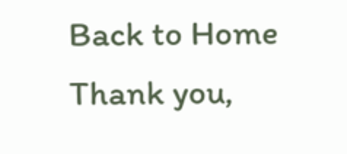Back to Home
Thank you,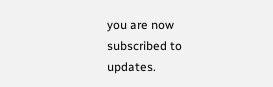you are now subscribed to updates.